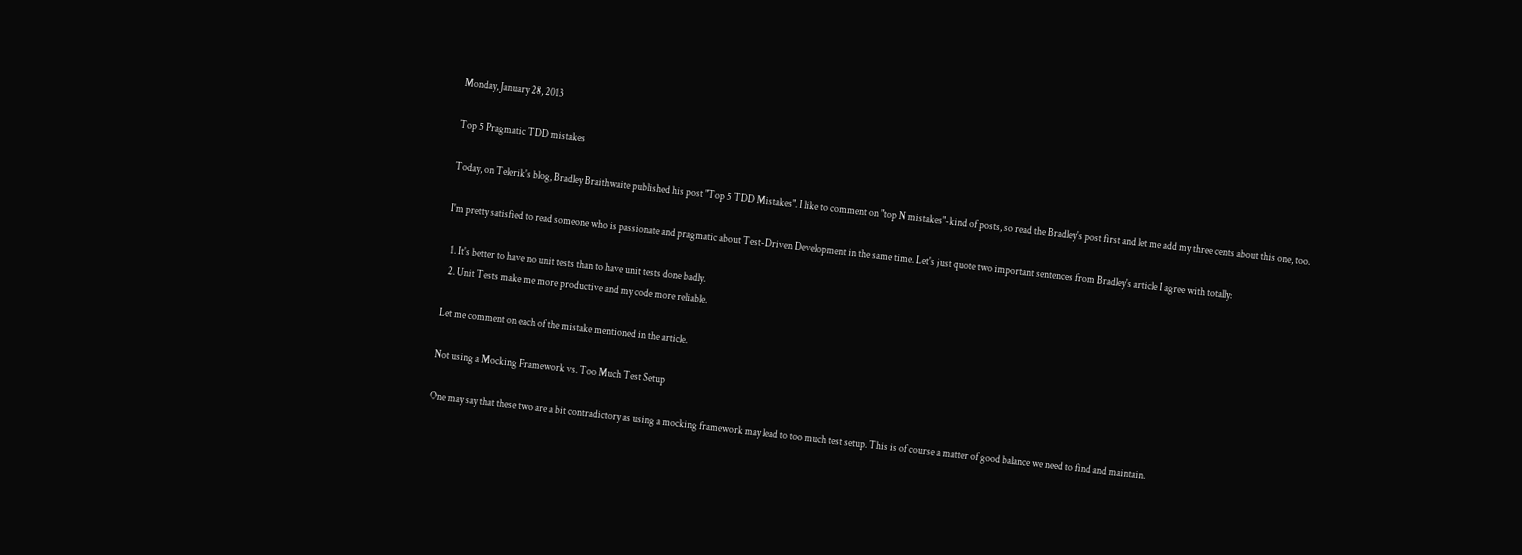Monday, January 28, 2013

Top 5 Pragmatic TDD mistakes

Today, on Telerik's blog, Bradley Braithwaite published his post "Top 5 TDD Mistakes". I like to comment on "top N mistakes"-kind of posts, so read the Bradley's post first and let me add my three cents about this one, too.

I'm pretty satisfied to read someone who is passionate and pragmatic about Test-Driven Development in the same time. Let's just quote two important sentences from Bradley's article I agree with totally:

  1. It's better to have no unit tests than to have unit tests done badly.
  2. Unit Tests make me more productive and my code more reliable.

Let me comment on each of the mistake mentioned in the article.

Not using a Mocking Framework vs. Too Much Test Setup

One may say that these two are a bit contradictory as using a mocking framework may lead to too much test setup. This is of course a matter of good balance we need to find and maintain.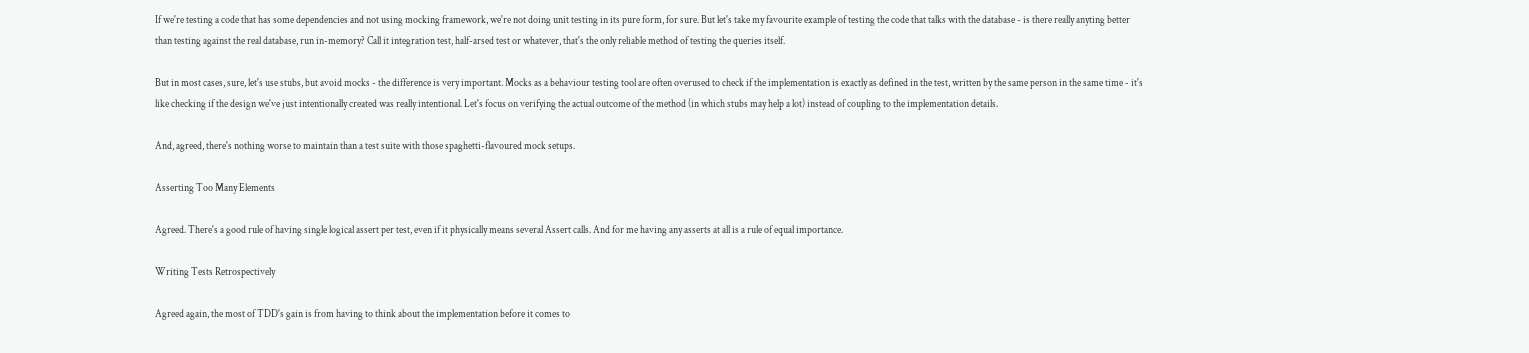If we're testing a code that has some dependencies and not using mocking framework, we're not doing unit testing in its pure form, for sure. But let's take my favourite example of testing the code that talks with the database - is there really anyting better than testing against the real database, run in-memory? Call it integration test, half-arsed test or whatever, that's the only reliable method of testing the queries itself.

But in most cases, sure, let's use stubs, but avoid mocks - the difference is very important. Mocks as a behaviour testing tool are often overused to check if the implementation is exactly as defined in the test, written by the same person in the same time - it's like checking if the design we've just intentionally created was really intentional. Let's focus on verifying the actual outcome of the method (in which stubs may help a lot) instead of coupling to the implementation details.

And, agreed, there's nothing worse to maintain than a test suite with those spaghetti-flavoured mock setups.

Asserting Too Many Elements

Agreed. There's a good rule of having single logical assert per test, even if it physically means several Assert calls. And for me having any asserts at all is a rule of equal importance.

Writing Tests Retrospectively

Agreed again, the most of TDD's gain is from having to think about the implementation before it comes to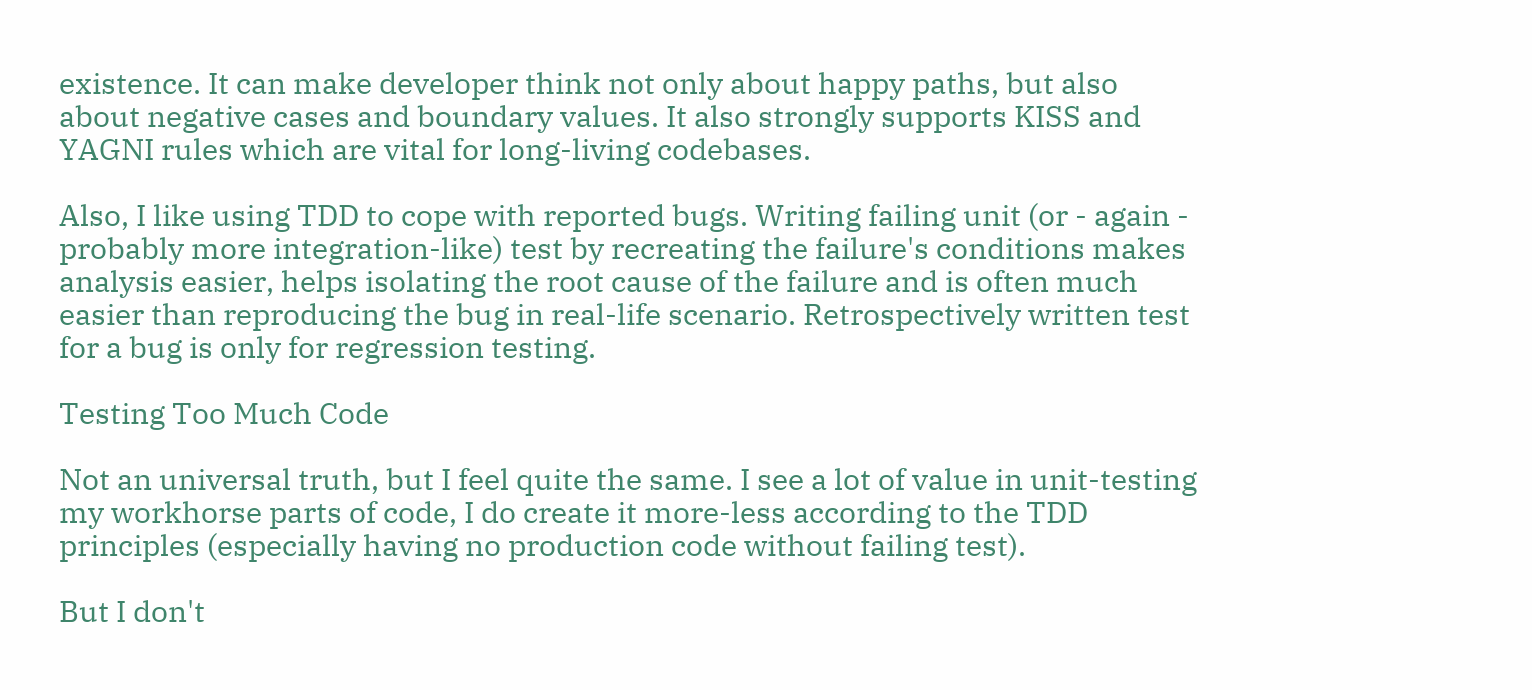existence. It can make developer think not only about happy paths, but also about negative cases and boundary values. It also strongly supports KISS and YAGNI rules which are vital for long-living codebases.

Also, I like using TDD to cope with reported bugs. Writing failing unit (or - again - probably more integration-like) test by recreating the failure's conditions makes analysis easier, helps isolating the root cause of the failure and is often much easier than reproducing the bug in real-life scenario. Retrospectively written test for a bug is only for regression testing.

Testing Too Much Code

Not an universal truth, but I feel quite the same. I see a lot of value in unit-testing my workhorse parts of code, I do create it more-less according to the TDD principles (especially having no production code without failing test).

But I don't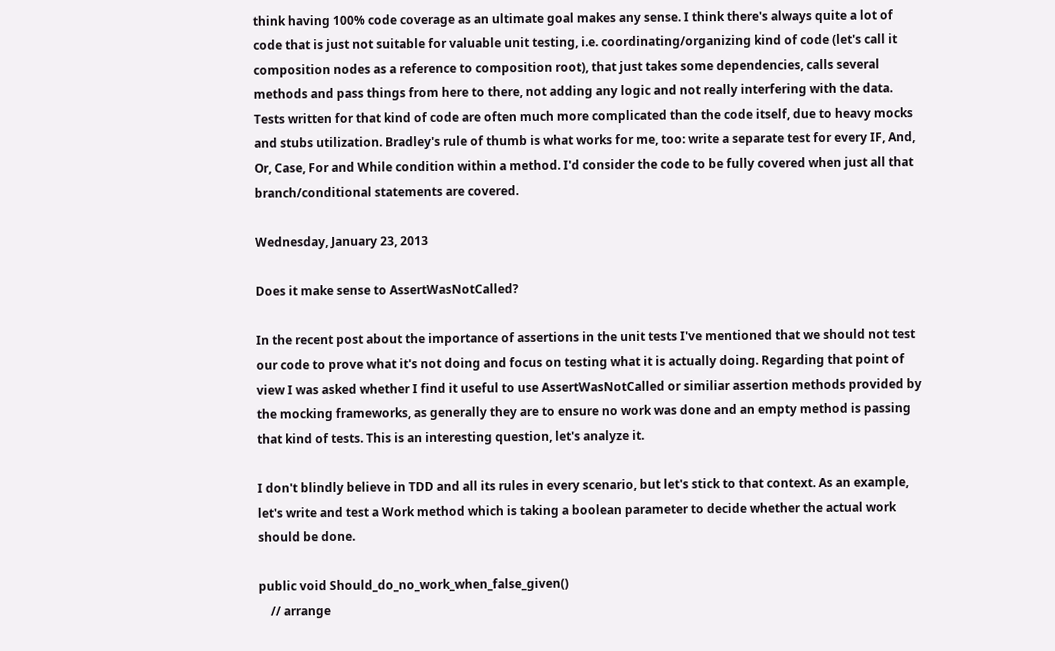think having 100% code coverage as an ultimate goal makes any sense. I think there's always quite a lot of code that is just not suitable for valuable unit testing, i.e. coordinating/organizing kind of code (let's call it composition nodes as a reference to composition root), that just takes some dependencies, calls several methods and pass things from here to there, not adding any logic and not really interfering with the data. Tests written for that kind of code are often much more complicated than the code itself, due to heavy mocks and stubs utilization. Bradley's rule of thumb is what works for me, too: write a separate test for every IF, And, Or, Case, For and While condition within a method. I'd consider the code to be fully covered when just all that branch/conditional statements are covered.

Wednesday, January 23, 2013

Does it make sense to AssertWasNotCalled?

In the recent post about the importance of assertions in the unit tests I've mentioned that we should not test our code to prove what it's not doing and focus on testing what it is actually doing. Regarding that point of view I was asked whether I find it useful to use AssertWasNotCalled or similiar assertion methods provided by the mocking frameworks, as generally they are to ensure no work was done and an empty method is passing that kind of tests. This is an interesting question, let's analyze it.

I don't blindly believe in TDD and all its rules in every scenario, but let's stick to that context. As an example, let's write and test a Work method which is taking a boolean parameter to decide whether the actual work should be done.

public void Should_do_no_work_when_false_given()
    // arrange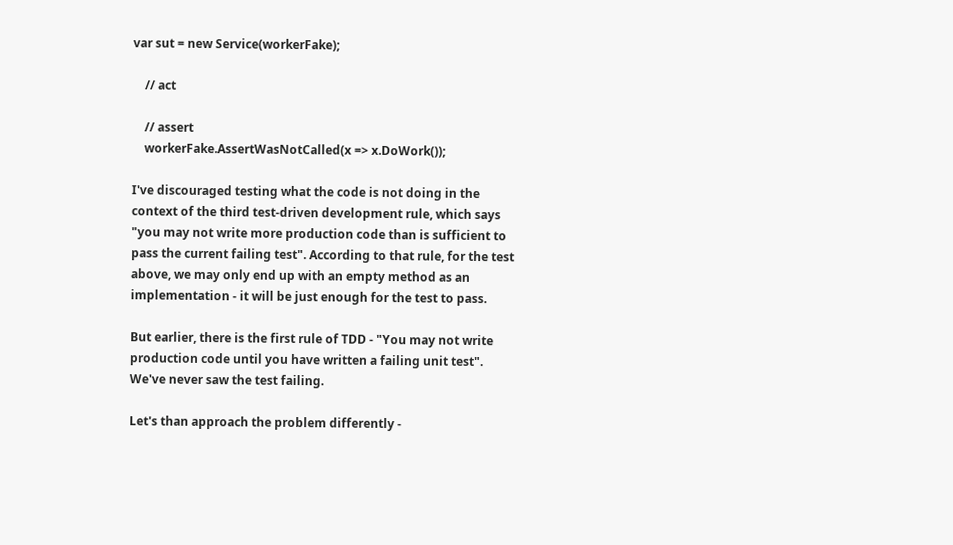var sut = new Service(workerFake);

    // act

    // assert
    workerFake.AssertWasNotCalled(x => x.DoWork());

I've discouraged testing what the code is not doing in the context of the third test-driven development rule, which says "you may not write more production code than is sufficient to pass the current failing test". According to that rule, for the test above, we may only end up with an empty method as an implementation - it will be just enough for the test to pass.

But earlier, there is the first rule of TDD - "You may not write production code until you have written a failing unit test". We've never saw the test failing.

Let's than approach the problem differently -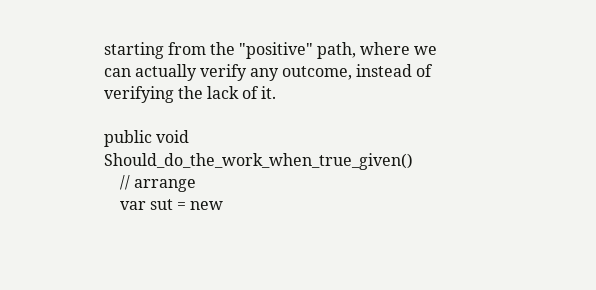starting from the "positive" path, where we can actually verify any outcome, instead of verifying the lack of it.

public void Should_do_the_work_when_true_given()
    // arrange
    var sut = new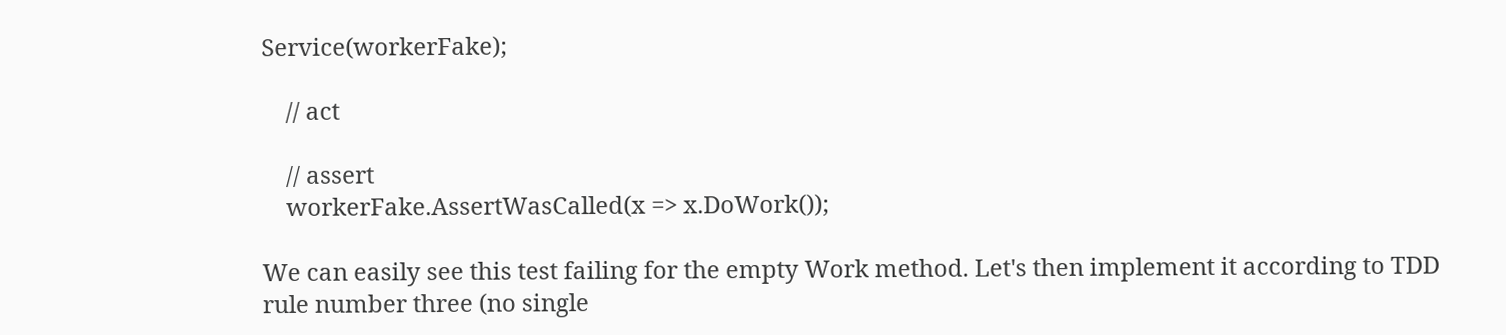Service(workerFake);

    // act

    // assert
    workerFake.AssertWasCalled(x => x.DoWork());

We can easily see this test failing for the empty Work method. Let's then implement it according to TDD rule number three (no single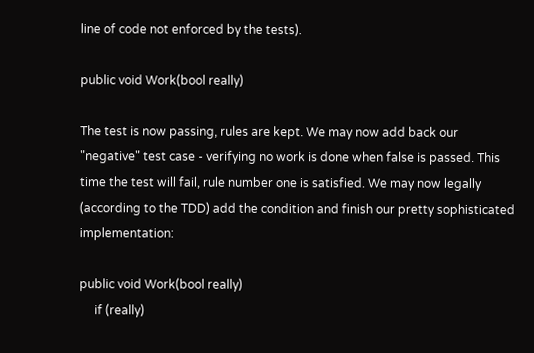line of code not enforced by the tests).

public void Work(bool really)

The test is now passing, rules are kept. We may now add back our "negative" test case - verifying no work is done when false is passed. This time the test will fail, rule number one is satisfied. We may now legally (according to the TDD) add the condition and finish our pretty sophisticated implementation:

public void Work(bool really)
     if (really)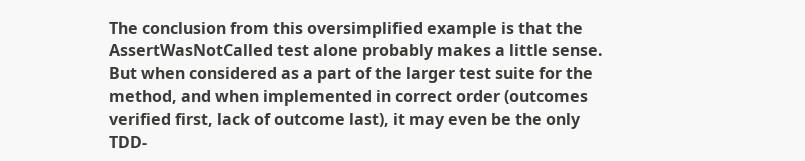The conclusion from this oversimplified example is that the AssertWasNotCalled test alone probably makes a little sense. But when considered as a part of the larger test suite for the method, and when implemented in correct order (outcomes verified first, lack of outcome last), it may even be the only TDD-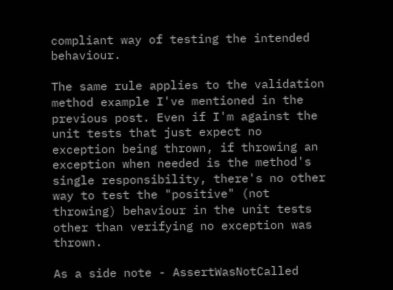compliant way of testing the intended behaviour.

The same rule applies to the validation method example I've mentioned in the previous post. Even if I'm against the unit tests that just expect no exception being thrown, if throwing an exception when needed is the method's single responsibility, there's no other way to test the "positive" (not throwing) behaviour in the unit tests other than verifying no exception was thrown.

As a side note - AssertWasNotCalled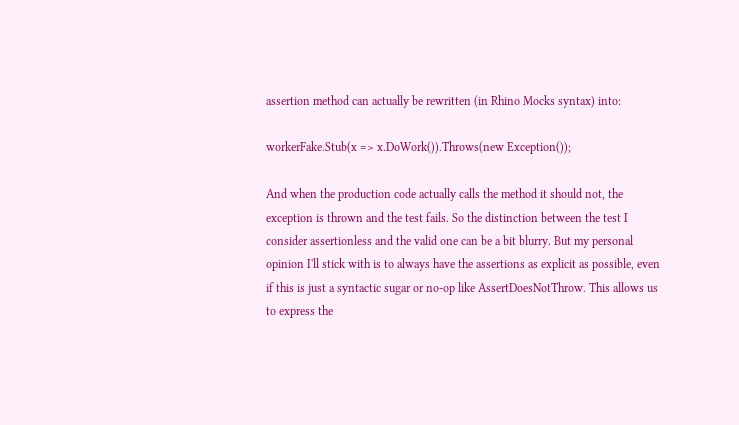assertion method can actually be rewritten (in Rhino Mocks syntax) into:

workerFake.Stub(x => x.DoWork()).Throws(new Exception());

And when the production code actually calls the method it should not, the exception is thrown and the test fails. So the distinction between the test I consider assertionless and the valid one can be a bit blurry. But my personal opinion I'll stick with is to always have the assertions as explicit as possible, even if this is just a syntactic sugar or no-op like AssertDoesNotThrow. This allows us to express the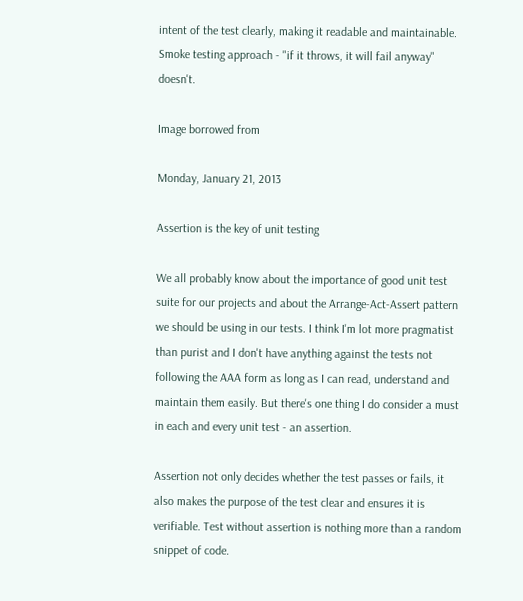intent of the test clearly, making it readable and maintainable. Smoke testing approach - "if it throws, it will fail anyway" doesn't.

Image borrowed from

Monday, January 21, 2013

Assertion is the key of unit testing

We all probably know about the importance of good unit test suite for our projects and about the Arrange-Act-Assert pattern we should be using in our tests. I think I'm lot more pragmatist than purist and I don't have anything against the tests not following the AAA form as long as I can read, understand and maintain them easily. But there's one thing I do consider a must in each and every unit test - an assertion.

Assertion not only decides whether the test passes or fails, it also makes the purpose of the test clear and ensures it is verifiable. Test without assertion is nothing more than a random snippet of code.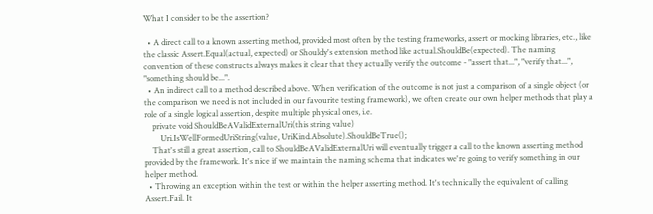What I consider to be the assertion?

  • A direct call to a known asserting method, provided most often by the testing frameworks, assert or mocking libraries, etc., like the classic Assert.Equal(actual, expected) or Shouldy's extension method like actual.ShouldBe(expected). The naming convention of these constructs always makes it clear that they actually verify the outcome - "assert that...", "verify that...", "something should be...".
  • An indirect call to a method described above. When verification of the outcome is not just a comparison of a single object (or the comparison we need is not included in our favourite testing framework), we often create our own helper methods that play a role of a single logical assertion, despite multiple physical ones, i.e.
    private void ShouldBeAValidExternalUri(this string value)
        Uri.IsWellFormedUriString(value, UriKind.Absolute).ShouldBeTrue();
    That's still a great assertion, call to ShouldBeAValidExternalUri will eventually trigger a call to the known asserting method provided by the framework. It's nice if we maintain the naming schema that indicates we're going to verify something in our helper method.
  • Throwing an exception within the test or within the helper asserting method. It's technically the equivalent of calling Assert.Fail. It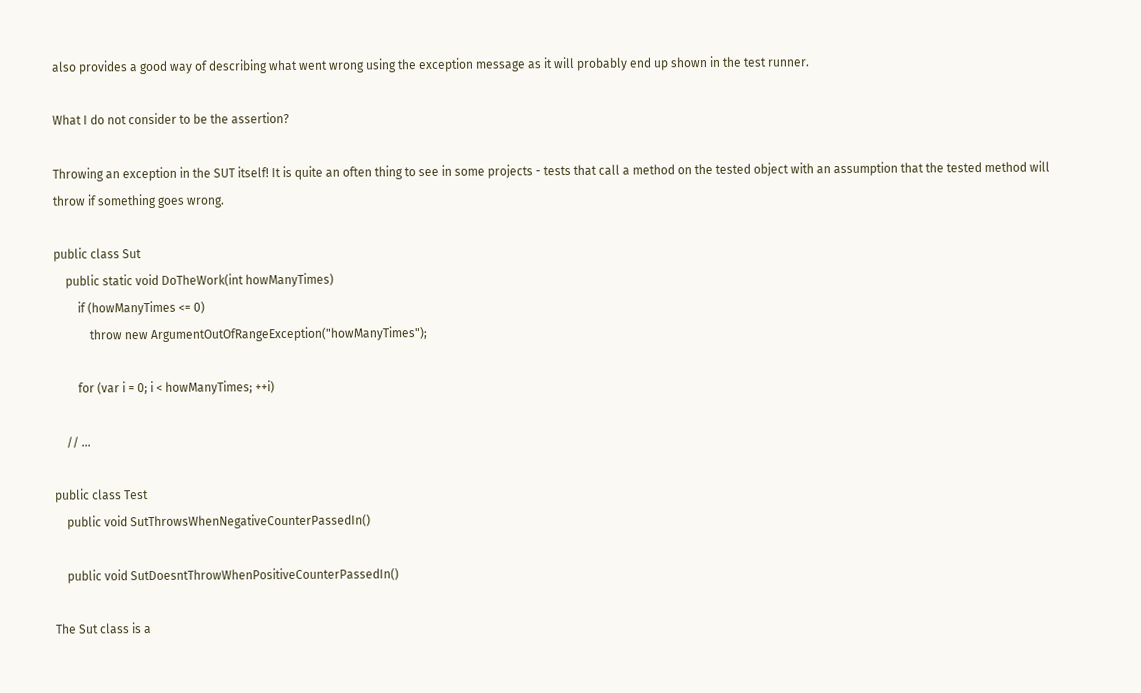also provides a good way of describing what went wrong using the exception message as it will probably end up shown in the test runner.

What I do not consider to be the assertion?

Throwing an exception in the SUT itself! It is quite an often thing to see in some projects - tests that call a method on the tested object with an assumption that the tested method will throw if something goes wrong.

public class Sut
    public static void DoTheWork(int howManyTimes)
        if (howManyTimes <= 0)
            throw new ArgumentOutOfRangeException("howManyTimes");

        for (var i = 0; i < howManyTimes; ++i)

    // ...

public class Test
    public void SutThrowsWhenNegativeCounterPassedIn()

    public void SutDoesntThrowWhenPositiveCounterPassedIn()

The Sut class is a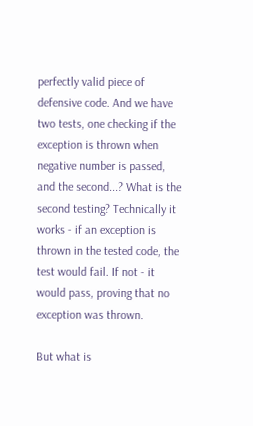perfectly valid piece of defensive code. And we have two tests, one checking if the exception is thrown when negative number is passed, and the second...? What is the second testing? Technically it works - if an exception is thrown in the tested code, the test would fail. If not - it would pass, proving that no exception was thrown.

But what is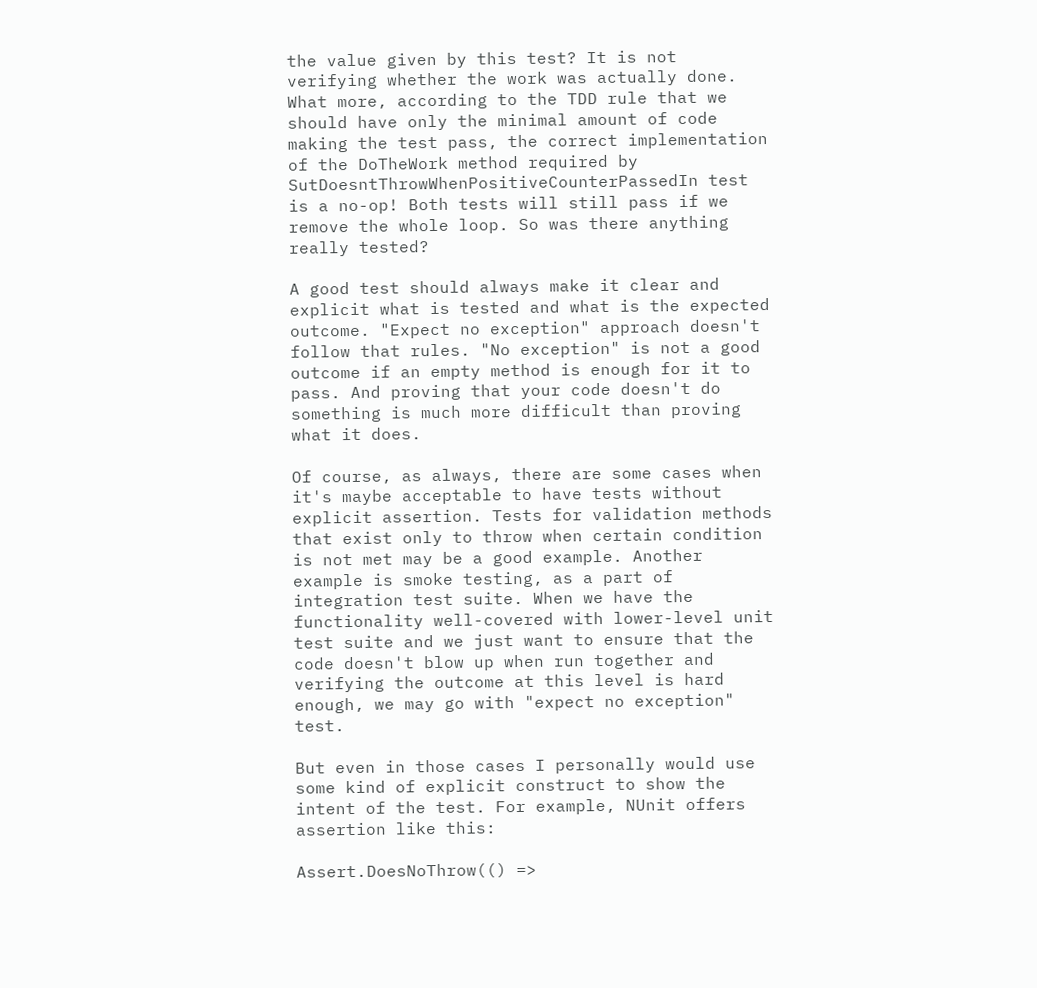the value given by this test? It is not verifying whether the work was actually done. What more, according to the TDD rule that we should have only the minimal amount of code making the test pass, the correct implementation of the DoTheWork method required by SutDoesntThrowWhenPositiveCounterPassedIn test is a no-op! Both tests will still pass if we remove the whole loop. So was there anything really tested?

A good test should always make it clear and explicit what is tested and what is the expected outcome. "Expect no exception" approach doesn't follow that rules. "No exception" is not a good outcome if an empty method is enough for it to pass. And proving that your code doesn't do something is much more difficult than proving what it does.

Of course, as always, there are some cases when it's maybe acceptable to have tests without explicit assertion. Tests for validation methods that exist only to throw when certain condition is not met may be a good example. Another example is smoke testing, as a part of integration test suite. When we have the functionality well-covered with lower-level unit test suite and we just want to ensure that the code doesn't blow up when run together and verifying the outcome at this level is hard enough, we may go with "expect no exception" test.

But even in those cases I personally would use some kind of explicit construct to show the intent of the test. For example, NUnit offers assertion like this:

Assert.DoesNoThrow(() =>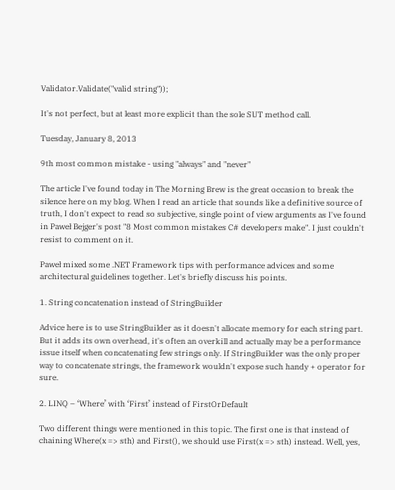Validator.Validate("valid string"));

It's not perfect, but at least more explicit than the sole SUT method call.

Tuesday, January 8, 2013

9th most common mistake - using "always" and "never"

The article I've found today in The Morning Brew is the great occasion to break the silence here on my blog. When I read an article that sounds like a definitive source of truth, I don't expect to read so subjective, single point of view arguments as I've found in Paweł Bejger's post "8 Most common mistakes C# developers make". I just couldn't resist to comment on it.

Paweł mixed some .NET Framework tips with performance advices and some architectural guidelines together. Let's briefly discuss his points.

1. String concatenation instead of StringBuilder

Advice here is to use StringBuilder as it doesn't allocate memory for each string part. But it adds its own overhead, it's often an overkill and actually may be a performance issue itself when concatenating few strings only. If StringBuilder was the only proper way to concatenate strings, the framework wouldn't expose such handy + operator for sure.

2. LINQ – ‘Where’ with ‘First’ instead of FirstOrDefault

Two different things were mentioned in this topic. The first one is that instead of chaining Where(x => sth) and First(), we should use First(x => sth) instead. Well, yes,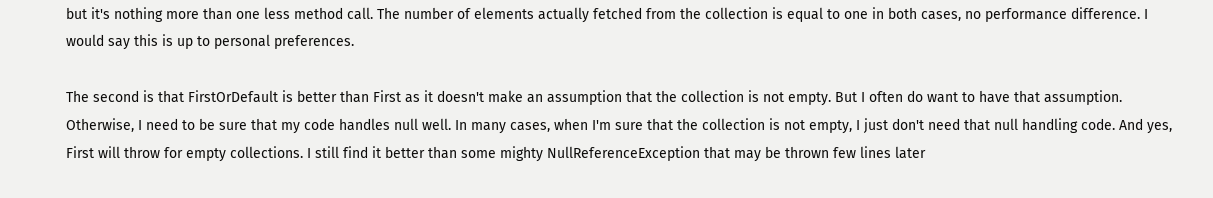but it's nothing more than one less method call. The number of elements actually fetched from the collection is equal to one in both cases, no performance difference. I would say this is up to personal preferences.

The second is that FirstOrDefault is better than First as it doesn't make an assumption that the collection is not empty. But I often do want to have that assumption. Otherwise, I need to be sure that my code handles null well. In many cases, when I'm sure that the collection is not empty, I just don't need that null handling code. And yes, First will throw for empty collections. I still find it better than some mighty NullReferenceException that may be thrown few lines later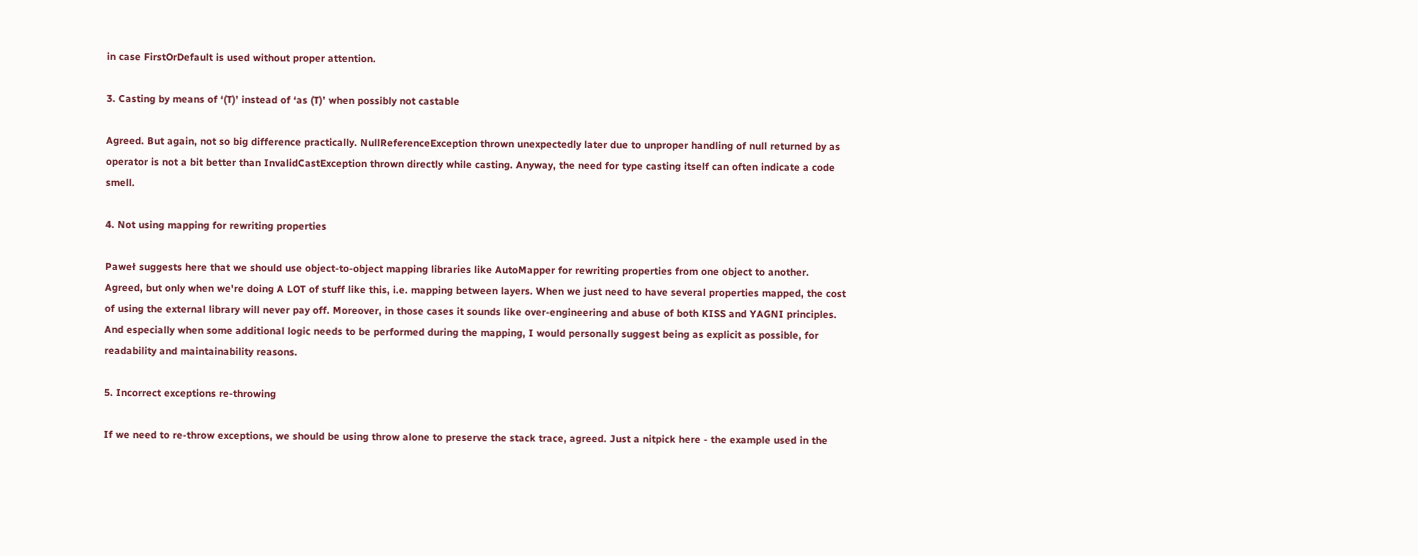in case FirstOrDefault is used without proper attention.

3. Casting by means of ‘(T)’ instead of ‘as (T)’ when possibly not castable

Agreed. But again, not so big difference practically. NullReferenceException thrown unexpectedly later due to unproper handling of null returned by as operator is not a bit better than InvalidCastException thrown directly while casting. Anyway, the need for type casting itself can often indicate a code smell.

4. Not using mapping for rewriting properties

Paweł suggests here that we should use object-to-object mapping libraries like AutoMapper for rewriting properties from one object to another. Agreed, but only when we're doing A LOT of stuff like this, i.e. mapping between layers. When we just need to have several properties mapped, the cost of using the external library will never pay off. Moreover, in those cases it sounds like over-engineering and abuse of both KISS and YAGNI principles. And especially when some additional logic needs to be performed during the mapping, I would personally suggest being as explicit as possible, for readability and maintainability reasons.

5. Incorrect exceptions re-throwing

If we need to re-throw exceptions, we should be using throw alone to preserve the stack trace, agreed. Just a nitpick here - the example used in the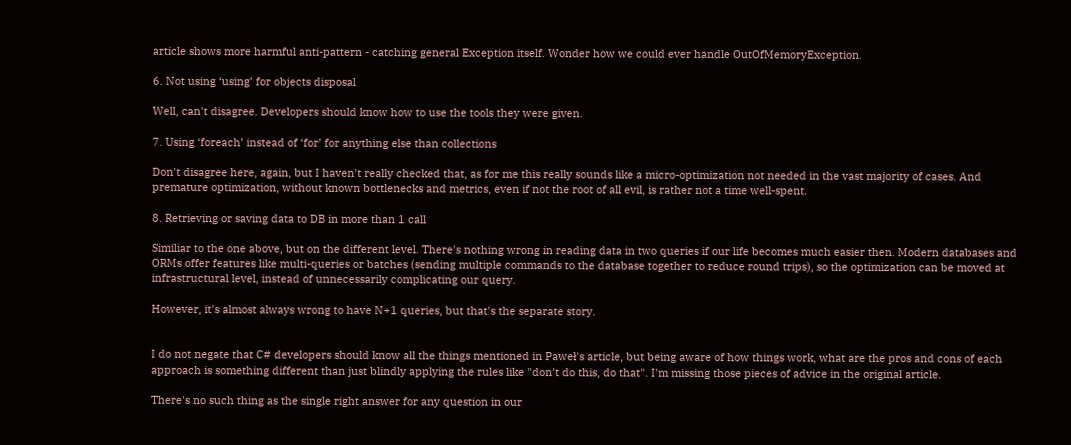article shows more harmful anti-pattern - catching general Exception itself. Wonder how we could ever handle OutOfMemoryException.

6. Not using ‘using’ for objects disposal

Well, can't disagree. Developers should know how to use the tools they were given.

7. Using ‘foreach’ instead of ‘for’ for anything else than collections

Don't disagree here, again, but I haven't really checked that, as for me this really sounds like a micro-optimization not needed in the vast majority of cases. And premature optimization, without known bottlenecks and metrics, even if not the root of all evil, is rather not a time well-spent.

8. Retrieving or saving data to DB in more than 1 call

Similiar to the one above, but on the different level. There's nothing wrong in reading data in two queries if our life becomes much easier then. Modern databases and ORMs offer features like multi-queries or batches (sending multiple commands to the database together to reduce round trips), so the optimization can be moved at infrastructural level, instead of unnecessarily complicating our query.

However, it's almost always wrong to have N+1 queries, but that's the separate story.


I do not negate that C# developers should know all the things mentioned in Paweł's article, but being aware of how things work, what are the pros and cons of each approach is something different than just blindly applying the rules like "don't do this, do that". I'm missing those pieces of advice in the original article.

There's no such thing as the single right answer for any question in our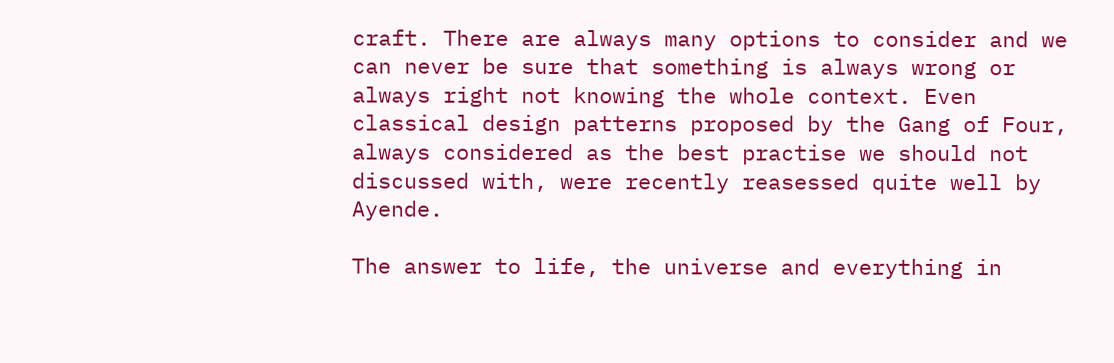craft. There are always many options to consider and we can never be sure that something is always wrong or always right not knowing the whole context. Even classical design patterns proposed by the Gang of Four, always considered as the best practise we should not discussed with, were recently reasessed quite well by Ayende.

The answer to life, the universe and everything in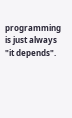programming is just always "it depends".